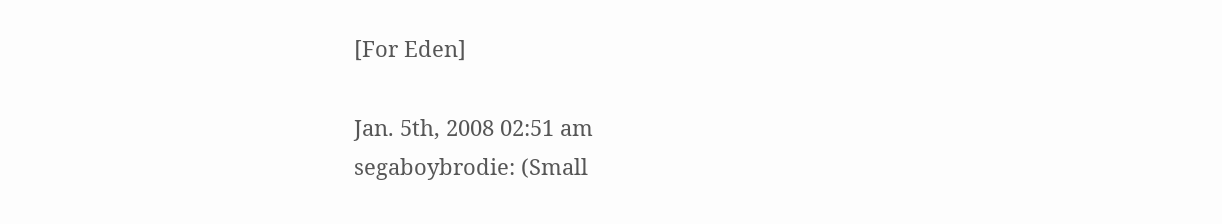[For Eden]

Jan. 5th, 2008 02:51 am
segaboybrodie: (Small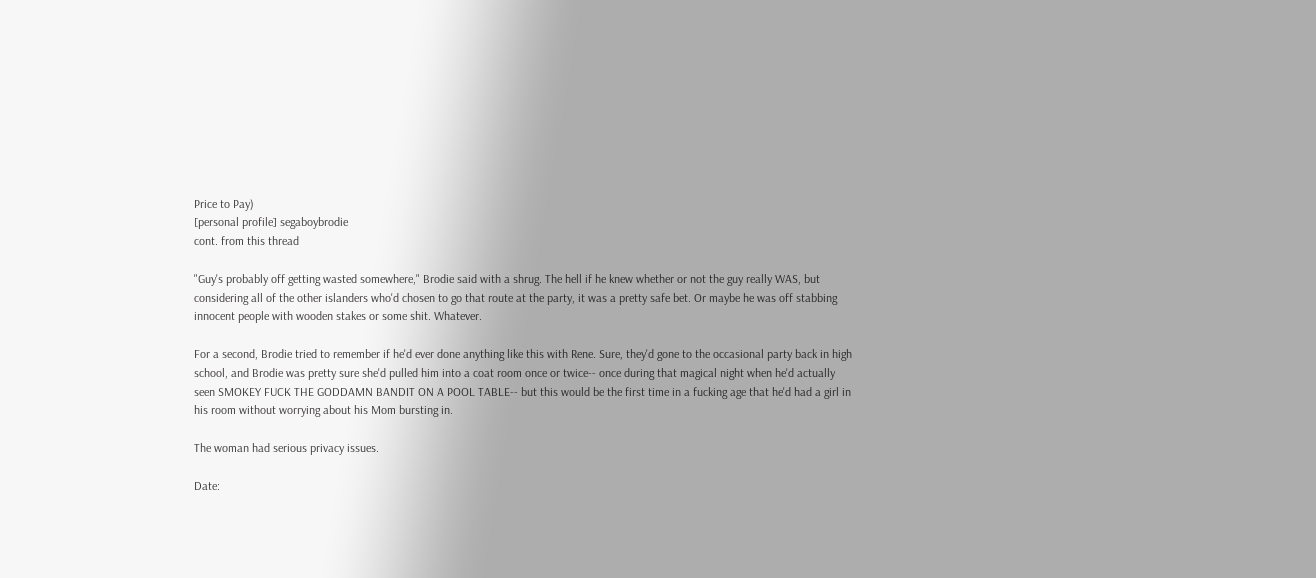Price to Pay)
[personal profile] segaboybrodie
cont. from this thread

"Guy's probably off getting wasted somewhere," Brodie said with a shrug. The hell if he knew whether or not the guy really WAS, but considering all of the other islanders who'd chosen to go that route at the party, it was a pretty safe bet. Or maybe he was off stabbing innocent people with wooden stakes or some shit. Whatever.

For a second, Brodie tried to remember if he'd ever done anything like this with Rene. Sure, they'd gone to the occasional party back in high school, and Brodie was pretty sure she'd pulled him into a coat room once or twice-- once during that magical night when he'd actually seen SMOKEY FUCK THE GODDAMN BANDIT ON A POOL TABLE-- but this would be the first time in a fucking age that he'd had a girl in his room without worrying about his Mom bursting in.

The woman had serious privacy issues.

Date: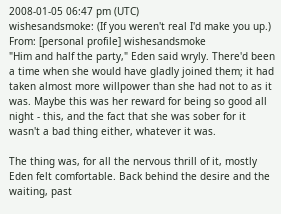2008-01-05 06:47 pm (UTC)
wishesandsmoke: (If you weren't real I'd make you up.)
From: [personal profile] wishesandsmoke
"Him and half the party," Eden said wryly. There'd been a time when she would have gladly joined them; it had taken almost more willpower than she had not to as it was. Maybe this was her reward for being so good all night - this, and the fact that she was sober for it wasn't a bad thing either, whatever it was.

The thing was, for all the nervous thrill of it, mostly Eden felt comfortable. Back behind the desire and the waiting, past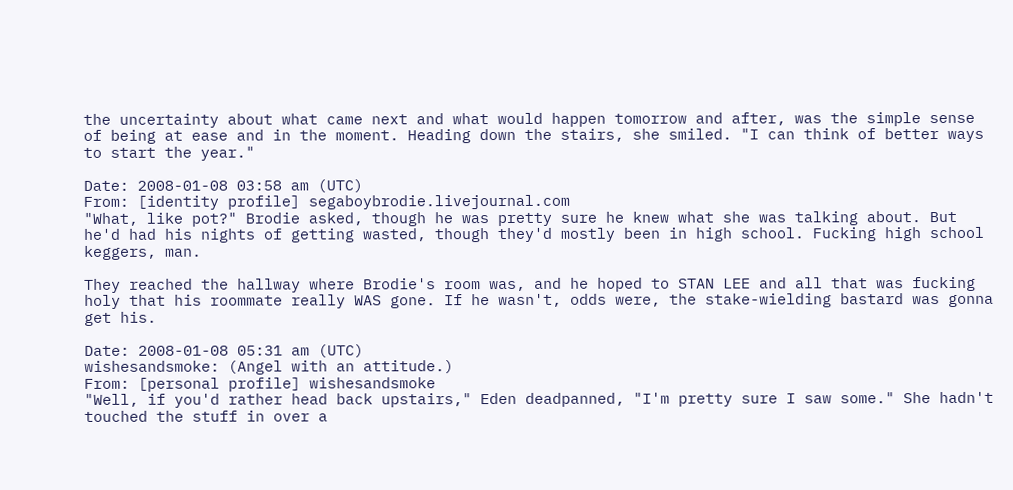the uncertainty about what came next and what would happen tomorrow and after, was the simple sense of being at ease and in the moment. Heading down the stairs, she smiled. "I can think of better ways to start the year."

Date: 2008-01-08 03:58 am (UTC)
From: [identity profile] segaboybrodie.livejournal.com
"What, like pot?" Brodie asked, though he was pretty sure he knew what she was talking about. But he'd had his nights of getting wasted, though they'd mostly been in high school. Fucking high school keggers, man.

They reached the hallway where Brodie's room was, and he hoped to STAN LEE and all that was fucking holy that his roommate really WAS gone. If he wasn't, odds were, the stake-wielding bastard was gonna get his.

Date: 2008-01-08 05:31 am (UTC)
wishesandsmoke: (Angel with an attitude.)
From: [personal profile] wishesandsmoke
"Well, if you'd rather head back upstairs," Eden deadpanned, "I'm pretty sure I saw some." She hadn't touched the stuff in over a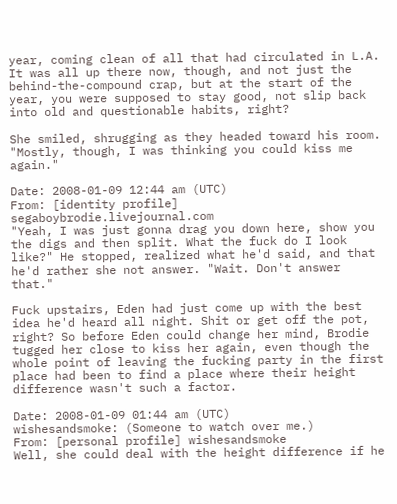year, coming clean of all that had circulated in L.A. It was all up there now, though, and not just the behind-the-compound crap, but at the start of the year, you were supposed to stay good, not slip back into old and questionable habits, right?

She smiled, shrugging as they headed toward his room. "Mostly, though, I was thinking you could kiss me again."

Date: 2008-01-09 12:44 am (UTC)
From: [identity profile] segaboybrodie.livejournal.com
"Yeah, I was just gonna drag you down here, show you the digs and then split. What the fuck do I look like?" He stopped, realized what he'd said, and that he'd rather she not answer. "Wait. Don't answer that."

Fuck upstairs, Eden had just come up with the best idea he'd heard all night. Shit or get off the pot, right? So before Eden could change her mind, Brodie tugged her close to kiss her again, even though the whole point of leaving the fucking party in the first place had been to find a place where their height difference wasn't such a factor.

Date: 2008-01-09 01:44 am (UTC)
wishesandsmoke: (Someone to watch over me.)
From: [personal profile] wishesandsmoke
Well, she could deal with the height difference if he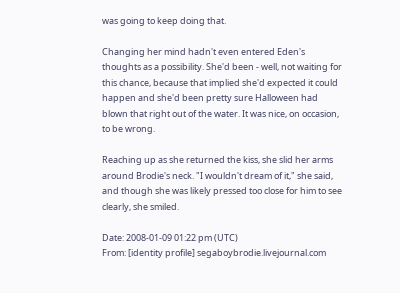was going to keep doing that.

Changing her mind hadn't even entered Eden's thoughts as a possibility. She'd been - well, not waiting for this chance, because that implied she'd expected it could happen and she'd been pretty sure Halloween had blown that right out of the water. It was nice, on occasion, to be wrong.

Reaching up as she returned the kiss, she slid her arms around Brodie's neck. "I wouldn't dream of it," she said, and though she was likely pressed too close for him to see clearly, she smiled.

Date: 2008-01-09 01:22 pm (UTC)
From: [identity profile] segaboybrodie.livejournal.com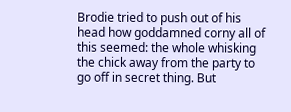Brodie tried to push out of his head how goddamned corny all of this seemed: the whole whisking the chick away from the party to go off in secret thing. But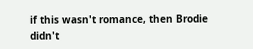if this wasn't romance, then Brodie didn't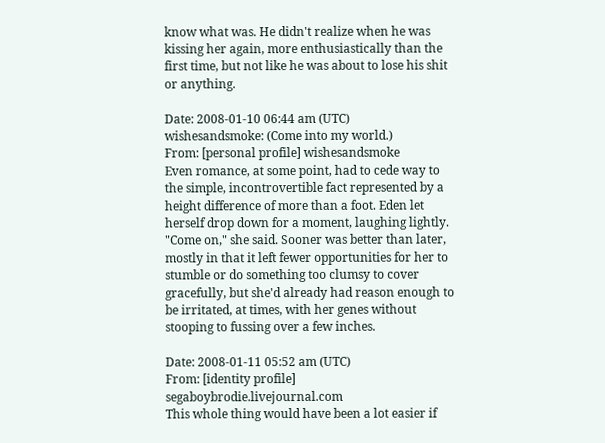know what was. He didn't realize when he was kissing her again, more enthusiastically than the first time, but not like he was about to lose his shit or anything.

Date: 2008-01-10 06:44 am (UTC)
wishesandsmoke: (Come into my world.)
From: [personal profile] wishesandsmoke
Even romance, at some point, had to cede way to the simple, incontrovertible fact represented by a height difference of more than a foot. Eden let herself drop down for a moment, laughing lightly. "Come on," she said. Sooner was better than later, mostly in that it left fewer opportunities for her to stumble or do something too clumsy to cover gracefully, but she'd already had reason enough to be irritated, at times, with her genes without stooping to fussing over a few inches.

Date: 2008-01-11 05:52 am (UTC)
From: [identity profile] segaboybrodie.livejournal.com
This whole thing would have been a lot easier if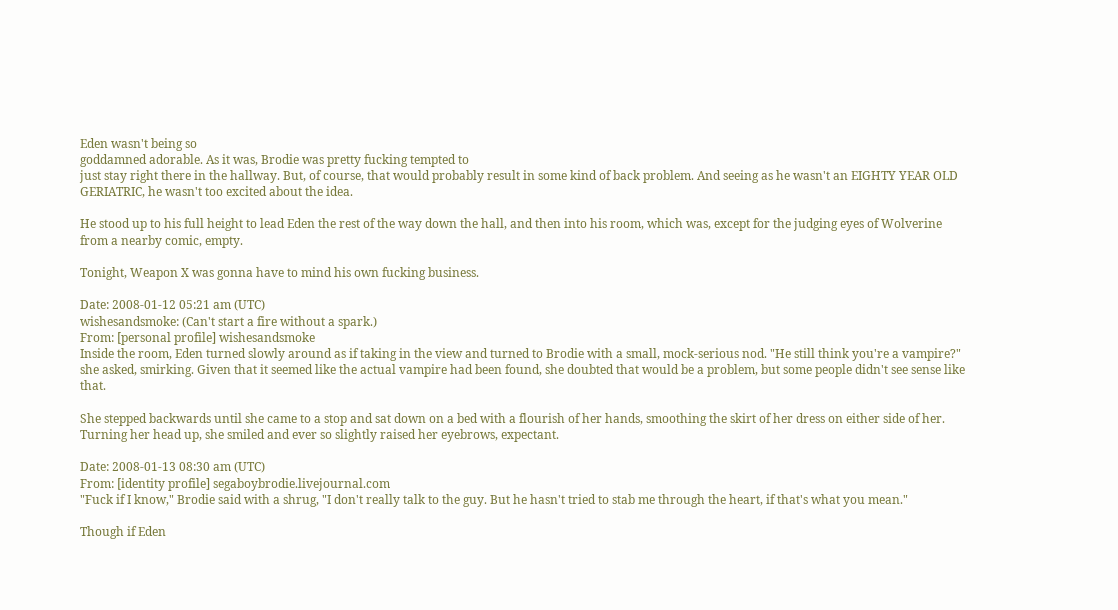Eden wasn't being so
goddamned adorable. As it was, Brodie was pretty fucking tempted to
just stay right there in the hallway. But, of course, that would probably result in some kind of back problem. And seeing as he wasn't an EIGHTY YEAR OLD GERIATRIC, he wasn't too excited about the idea.

He stood up to his full height to lead Eden the rest of the way down the hall, and then into his room, which was, except for the judging eyes of Wolverine from a nearby comic, empty.

Tonight, Weapon X was gonna have to mind his own fucking business.

Date: 2008-01-12 05:21 am (UTC)
wishesandsmoke: (Can't start a fire without a spark.)
From: [personal profile] wishesandsmoke
Inside the room, Eden turned slowly around as if taking in the view and turned to Brodie with a small, mock-serious nod. "He still think you're a vampire?" she asked, smirking. Given that it seemed like the actual vampire had been found, she doubted that would be a problem, but some people didn't see sense like that.

She stepped backwards until she came to a stop and sat down on a bed with a flourish of her hands, smoothing the skirt of her dress on either side of her. Turning her head up, she smiled and ever so slightly raised her eyebrows, expectant.

Date: 2008-01-13 08:30 am (UTC)
From: [identity profile] segaboybrodie.livejournal.com
"Fuck if I know," Brodie said with a shrug, "I don't really talk to the guy. But he hasn't tried to stab me through the heart, if that's what you mean."

Though if Eden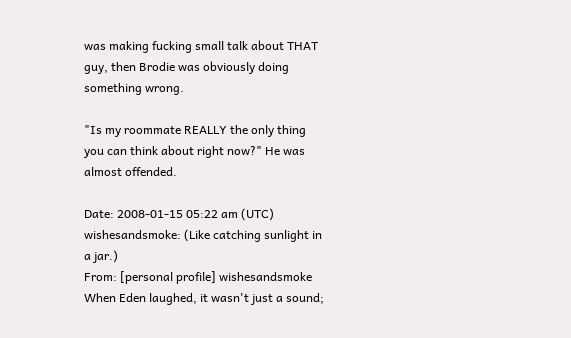was making fucking small talk about THAT guy, then Brodie was obviously doing something wrong.

"Is my roommate REALLY the only thing you can think about right now?" He was almost offended.

Date: 2008-01-15 05:22 am (UTC)
wishesandsmoke: (Like catching sunlight in a jar.)
From: [personal profile] wishesandsmoke
When Eden laughed, it wasn't just a sound;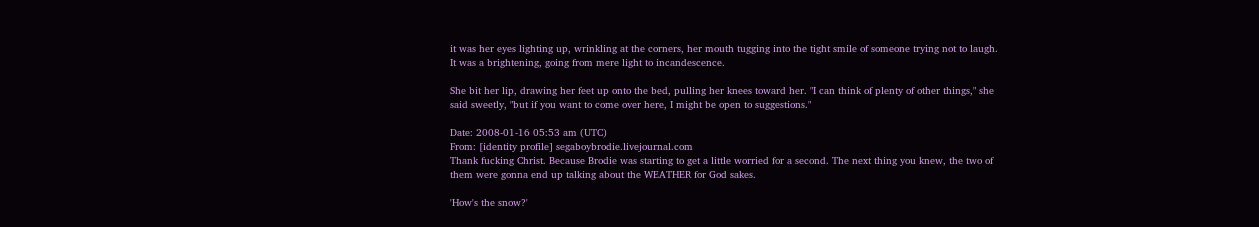it was her eyes lighting up, wrinkling at the corners, her mouth tugging into the tight smile of someone trying not to laugh. It was a brightening, going from mere light to incandescence.

She bit her lip, drawing her feet up onto the bed, pulling her knees toward her. "I can think of plenty of other things," she said sweetly, "but if you want to come over here, I might be open to suggestions."

Date: 2008-01-16 05:53 am (UTC)
From: [identity profile] segaboybrodie.livejournal.com
Thank fucking Christ. Because Brodie was starting to get a little worried for a second. The next thing you knew, the two of them were gonna end up talking about the WEATHER for God sakes.

'How's the snow?'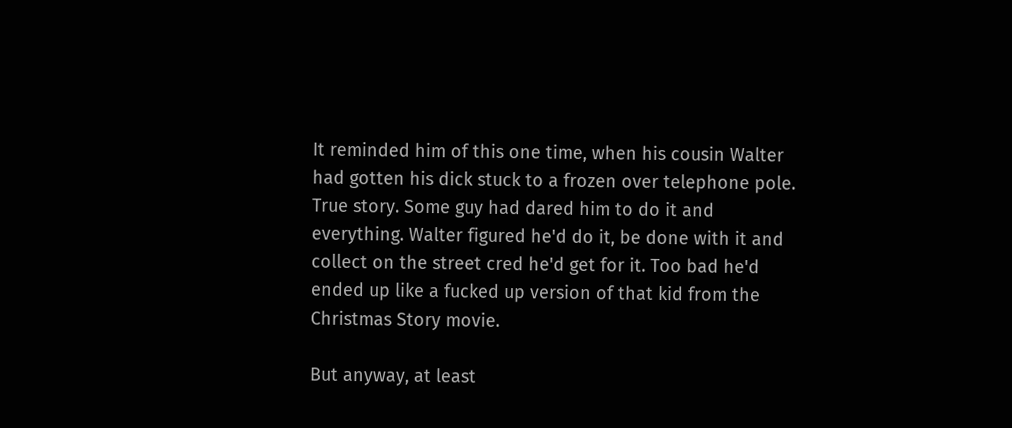It reminded him of this one time, when his cousin Walter had gotten his dick stuck to a frozen over telephone pole. True story. Some guy had dared him to do it and everything. Walter figured he'd do it, be done with it and collect on the street cred he'd get for it. Too bad he'd ended up like a fucked up version of that kid from the Christmas Story movie.

But anyway, at least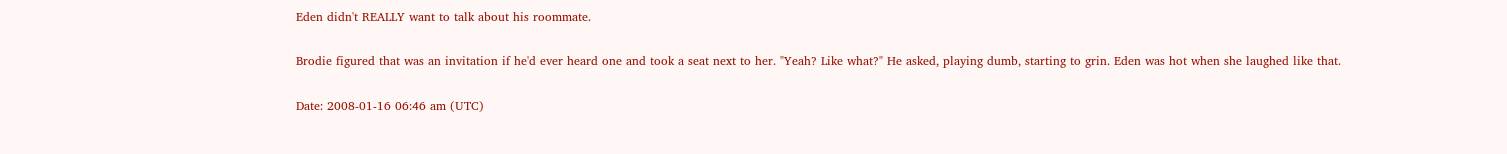Eden didn't REALLY want to talk about his roommate.

Brodie figured that was an invitation if he'd ever heard one and took a seat next to her. "Yeah? Like what?" He asked, playing dumb, starting to grin. Eden was hot when she laughed like that.

Date: 2008-01-16 06:46 am (UTC)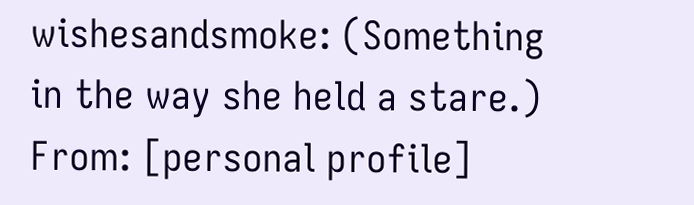wishesandsmoke: (Something in the way she held a stare.)
From: [personal profile]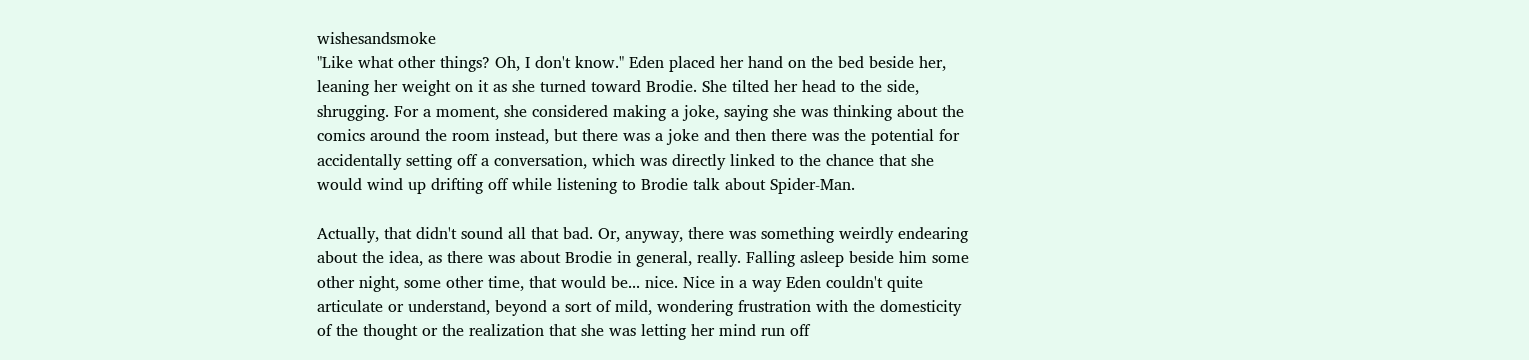wishesandsmoke
"Like what other things? Oh, I don't know." Eden placed her hand on the bed beside her, leaning her weight on it as she turned toward Brodie. She tilted her head to the side, shrugging. For a moment, she considered making a joke, saying she was thinking about the comics around the room instead, but there was a joke and then there was the potential for accidentally setting off a conversation, which was directly linked to the chance that she would wind up drifting off while listening to Brodie talk about Spider-Man.

Actually, that didn't sound all that bad. Or, anyway, there was something weirdly endearing about the idea, as there was about Brodie in general, really. Falling asleep beside him some other night, some other time, that would be... nice. Nice in a way Eden couldn't quite articulate or understand, beyond a sort of mild, wondering frustration with the domesticity of the thought or the realization that she was letting her mind run off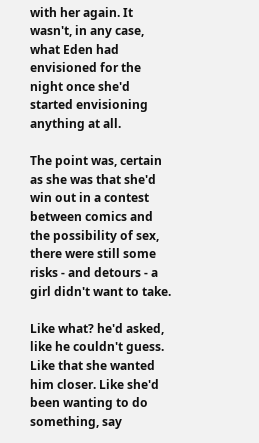with her again. It wasn't, in any case, what Eden had envisioned for the night once she'd started envisioning anything at all.

The point was, certain as she was that she'd win out in a contest between comics and the possibility of sex, there were still some risks - and detours - a girl didn't want to take.

Like what? he'd asked, like he couldn't guess. Like that she wanted him closer. Like she'd been wanting to do something, say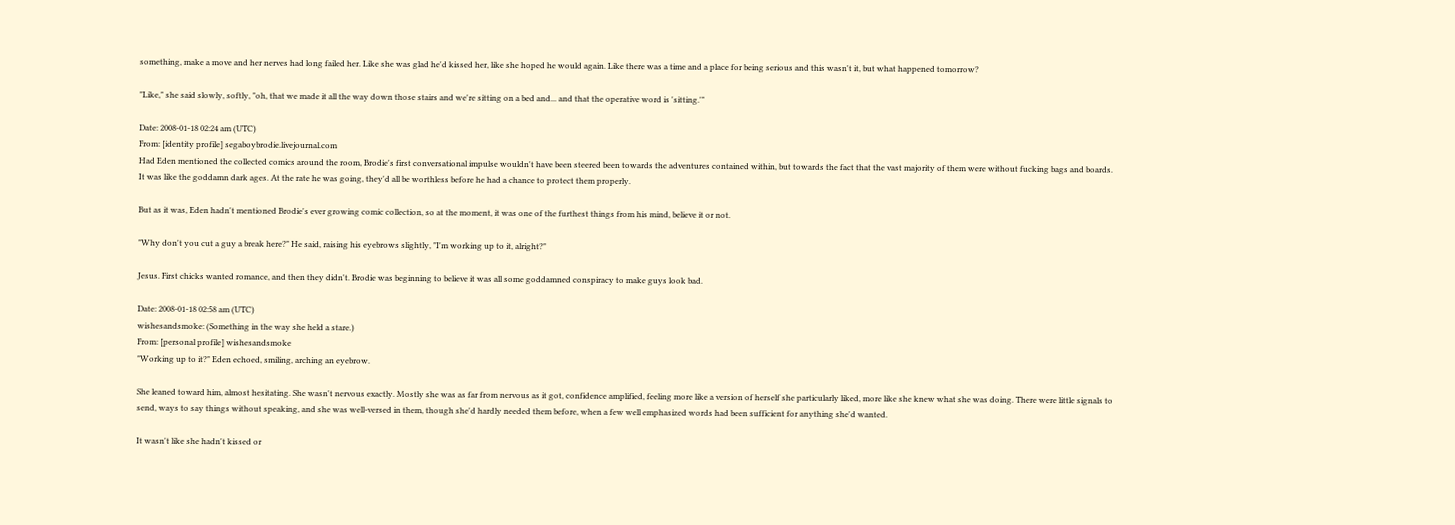something, make a move and her nerves had long failed her. Like she was glad he'd kissed her, like she hoped he would again. Like there was a time and a place for being serious and this wasn't it, but what happened tomorrow?

"Like," she said slowly, softly, "oh, that we made it all the way down those stairs and we're sitting on a bed and... and that the operative word is 'sitting.'"

Date: 2008-01-18 02:24 am (UTC)
From: [identity profile] segaboybrodie.livejournal.com
Had Eden mentioned the collected comics around the room, Brodie's first conversational impulse wouldn't have been steered been towards the adventures contained within, but towards the fact that the vast majority of them were without fucking bags and boards. It was like the goddamn dark ages. At the rate he was going, they'd all be worthless before he had a chance to protect them properly.

But as it was, Eden hadn't mentioned Brodie's ever growing comic collection, so at the moment, it was one of the furthest things from his mind, believe it or not.

"Why don't you cut a guy a break here?" He said, raising his eyebrows slightly, "I'm working up to it, alright?"

Jesus. First chicks wanted romance, and then they didn't. Brodie was beginning to believe it was all some goddamned conspiracy to make guys look bad.

Date: 2008-01-18 02:58 am (UTC)
wishesandsmoke: (Something in the way she held a stare.)
From: [personal profile] wishesandsmoke
"Working up to it?" Eden echoed, smiling, arching an eyebrow.

She leaned toward him, almost hesitating. She wasn't nervous exactly. Mostly she was as far from nervous as it got, confidence amplified, feeling more like a version of herself she particularly liked, more like she knew what she was doing. There were little signals to send, ways to say things without speaking, and she was well-versed in them, though she'd hardly needed them before, when a few well emphasized words had been sufficient for anything she'd wanted.

It wasn't like she hadn't kissed or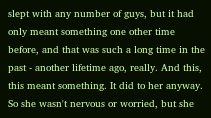slept with any number of guys, but it had only meant something one other time before, and that was such a long time in the past - another lifetime ago, really. And this, this meant something. It did to her anyway. So she wasn't nervous or worried, but she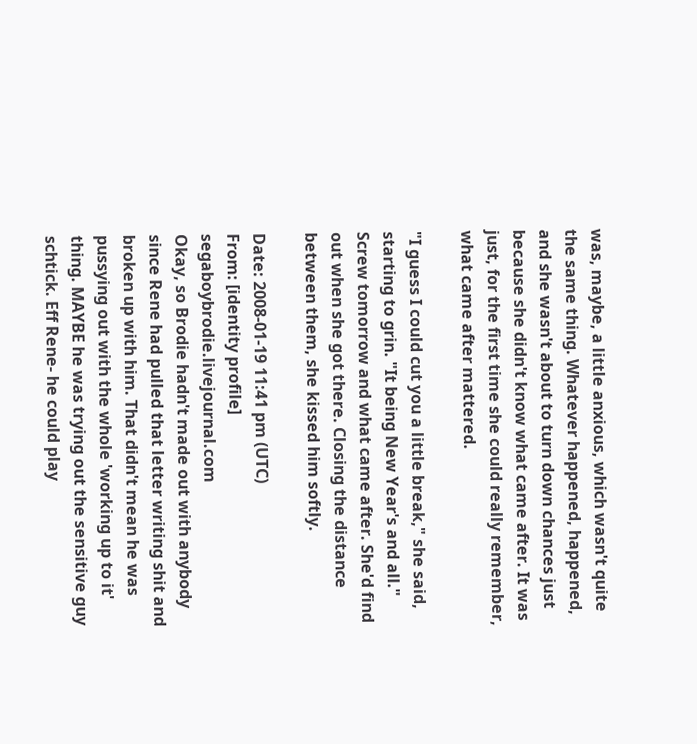was, maybe, a little anxious, which wasn't quite the same thing. Whatever happened, happened, and she wasn't about to turn down chances just because she didn't know what came after. It was just, for the first time she could really remember, what came after mattered.

"I guess I could cut you a little break," she said, starting to grin. "It being New Year's and all." Screw tomorrow and what came after. She'd find out when she got there. Closing the distance between them, she kissed him softly.

Date: 2008-01-19 11:41 pm (UTC)
From: [identity profile] segaboybrodie.livejournal.com
Okay, so Brodie hadn't made out with anybody since Rene had pulled that letter writing shit and broken up with him. That didn't mean he was pussying out with the whole 'working up to it' thing. MAYBE he was trying out the sensitive guy schtick. Eff Rene- he could play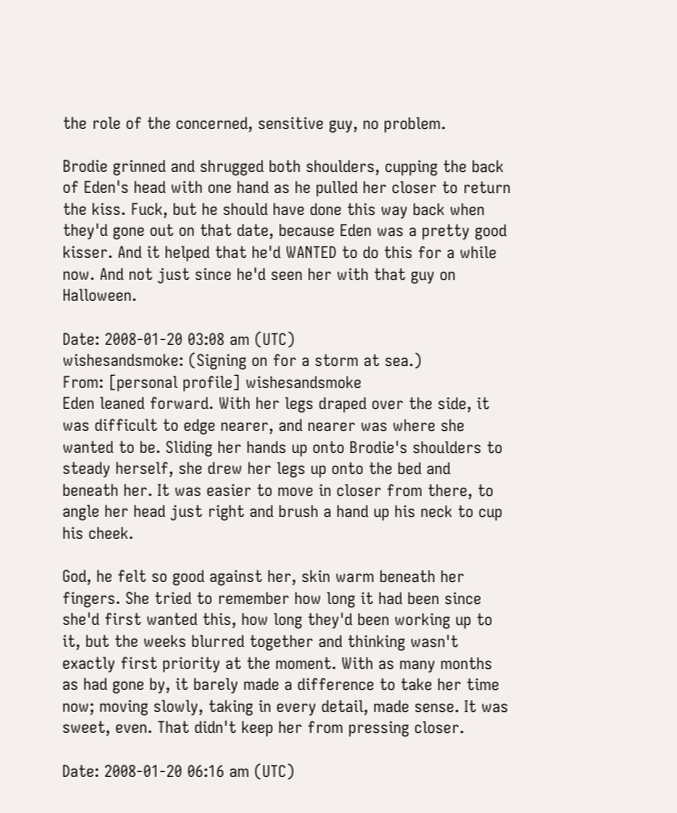the role of the concerned, sensitive guy, no problem.

Brodie grinned and shrugged both shoulders, cupping the back of Eden's head with one hand as he pulled her closer to return the kiss. Fuck, but he should have done this way back when they'd gone out on that date, because Eden was a pretty good kisser. And it helped that he'd WANTED to do this for a while now. And not just since he'd seen her with that guy on Halloween.

Date: 2008-01-20 03:08 am (UTC)
wishesandsmoke: (Signing on for a storm at sea.)
From: [personal profile] wishesandsmoke
Eden leaned forward. With her legs draped over the side, it was difficult to edge nearer, and nearer was where she wanted to be. Sliding her hands up onto Brodie's shoulders to steady herself, she drew her legs up onto the bed and beneath her. It was easier to move in closer from there, to angle her head just right and brush a hand up his neck to cup his cheek.

God, he felt so good against her, skin warm beneath her fingers. She tried to remember how long it had been since she'd first wanted this, how long they'd been working up to it, but the weeks blurred together and thinking wasn't exactly first priority at the moment. With as many months as had gone by, it barely made a difference to take her time now; moving slowly, taking in every detail, made sense. It was sweet, even. That didn't keep her from pressing closer.

Date: 2008-01-20 06:16 am (UTC)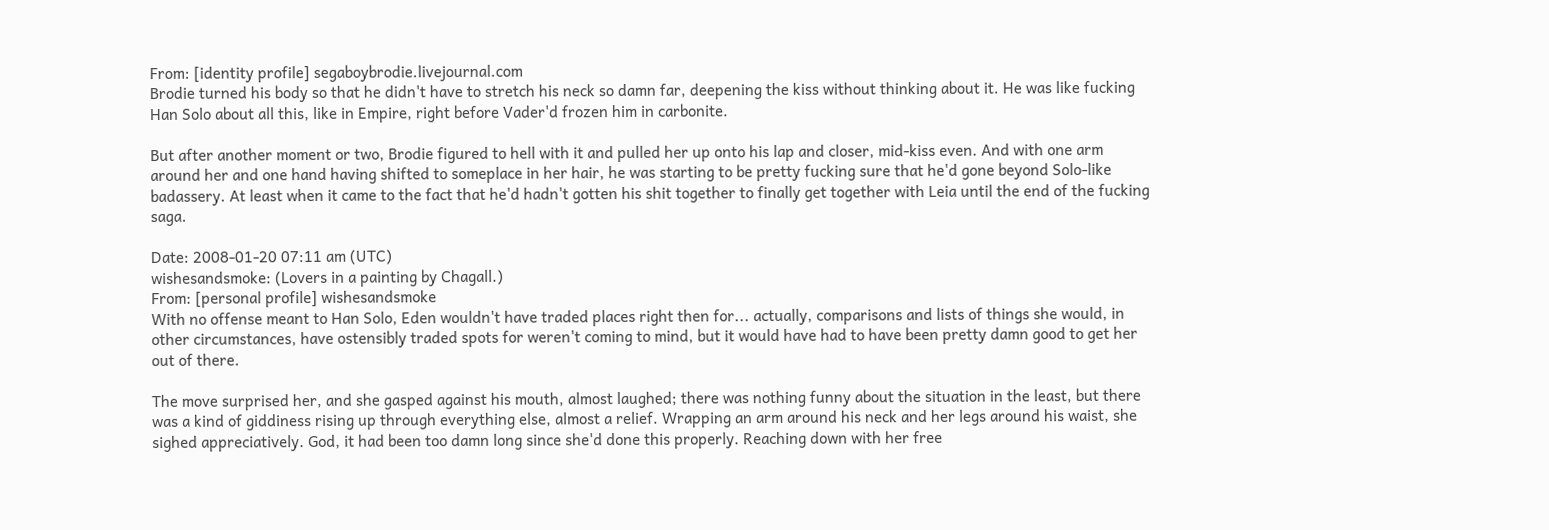From: [identity profile] segaboybrodie.livejournal.com
Brodie turned his body so that he didn't have to stretch his neck so damn far, deepening the kiss without thinking about it. He was like fucking Han Solo about all this, like in Empire, right before Vader'd frozen him in carbonite.

But after another moment or two, Brodie figured to hell with it and pulled her up onto his lap and closer, mid-kiss even. And with one arm around her and one hand having shifted to someplace in her hair, he was starting to be pretty fucking sure that he'd gone beyond Solo-like badassery. At least when it came to the fact that he'd hadn't gotten his shit together to finally get together with Leia until the end of the fucking saga.

Date: 2008-01-20 07:11 am (UTC)
wishesandsmoke: (Lovers in a painting by Chagall.)
From: [personal profile] wishesandsmoke
With no offense meant to Han Solo, Eden wouldn't have traded places right then for... actually, comparisons and lists of things she would, in other circumstances, have ostensibly traded spots for weren't coming to mind, but it would have had to have been pretty damn good to get her out of there.

The move surprised her, and she gasped against his mouth, almost laughed; there was nothing funny about the situation in the least, but there was a kind of giddiness rising up through everything else, almost a relief. Wrapping an arm around his neck and her legs around his waist, she sighed appreciatively. God, it had been too damn long since she'd done this properly. Reaching down with her free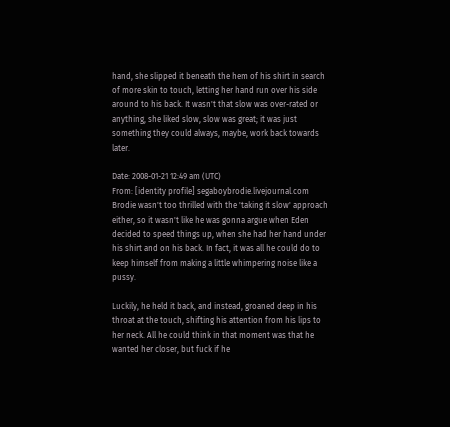hand, she slipped it beneath the hem of his shirt in search of more skin to touch, letting her hand run over his side around to his back. It wasn't that slow was over-rated or anything, she liked slow, slow was great; it was just something they could always, maybe, work back towards later.

Date: 2008-01-21 12:49 am (UTC)
From: [identity profile] segaboybrodie.livejournal.com
Brodie wasn't too thrilled with the 'taking it slow' approach either, so it wasn't like he was gonna argue when Eden decided to speed things up, when she had her hand under his shirt and on his back. In fact, it was all he could do to keep himself from making a little whimpering noise like a pussy.

Luckily, he held it back, and instead, groaned deep in his throat at the touch, shifting his attention from his lips to her neck. All he could think in that moment was that he wanted her closer, but fuck if he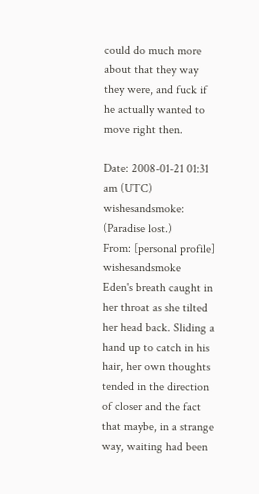could do much more about that they way they were, and fuck if he actually wanted to move right then.

Date: 2008-01-21 01:31 am (UTC)
wishesandsmoke: (Paradise lost.)
From: [personal profile] wishesandsmoke
Eden's breath caught in her throat as she tilted her head back. Sliding a hand up to catch in his hair, her own thoughts tended in the direction of closer and the fact that maybe, in a strange way, waiting had been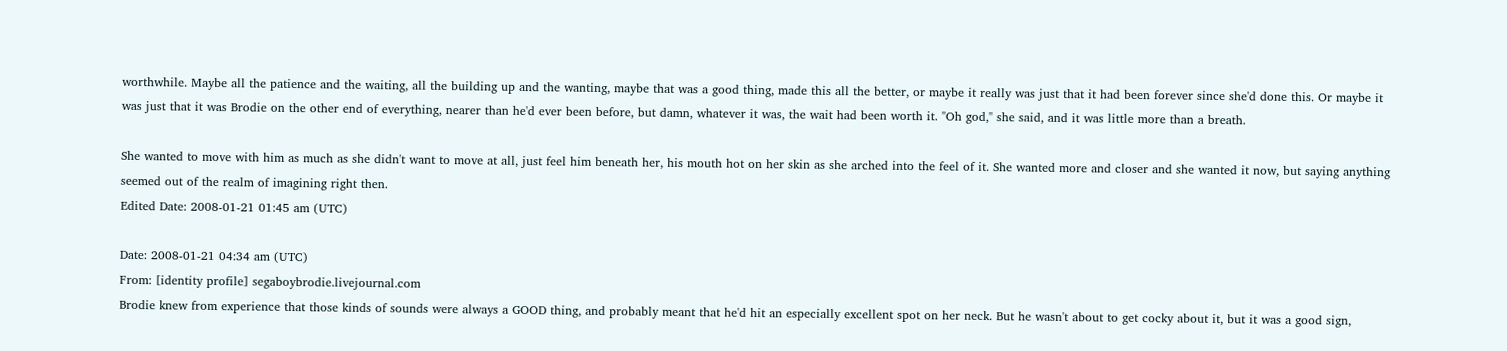worthwhile. Maybe all the patience and the waiting, all the building up and the wanting, maybe that was a good thing, made this all the better, or maybe it really was just that it had been forever since she'd done this. Or maybe it was just that it was Brodie on the other end of everything, nearer than he'd ever been before, but damn, whatever it was, the wait had been worth it. "Oh god," she said, and it was little more than a breath.

She wanted to move with him as much as she didn't want to move at all, just feel him beneath her, his mouth hot on her skin as she arched into the feel of it. She wanted more and closer and she wanted it now, but saying anything seemed out of the realm of imagining right then.
Edited Date: 2008-01-21 01:45 am (UTC)

Date: 2008-01-21 04:34 am (UTC)
From: [identity profile] segaboybrodie.livejournal.com
Brodie knew from experience that those kinds of sounds were always a GOOD thing, and probably meant that he'd hit an especially excellent spot on her neck. But he wasn't about to get cocky about it, but it was a good sign,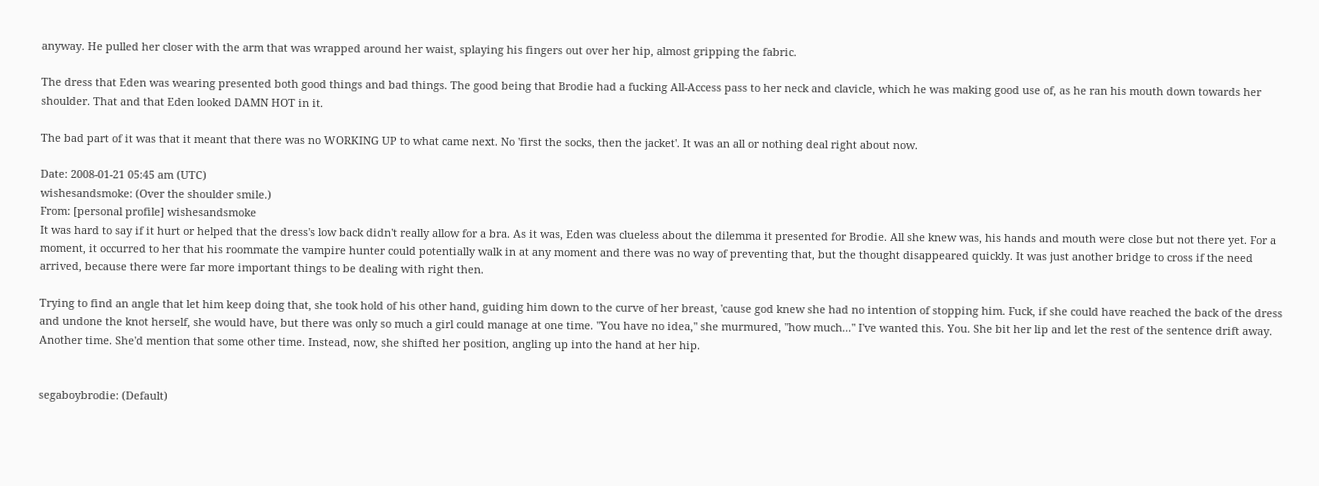anyway. He pulled her closer with the arm that was wrapped around her waist, splaying his fingers out over her hip, almost gripping the fabric.

The dress that Eden was wearing presented both good things and bad things. The good being that Brodie had a fucking All-Access pass to her neck and clavicle, which he was making good use of, as he ran his mouth down towards her shoulder. That and that Eden looked DAMN HOT in it.

The bad part of it was that it meant that there was no WORKING UP to what came next. No 'first the socks, then the jacket'. It was an all or nothing deal right about now.

Date: 2008-01-21 05:45 am (UTC)
wishesandsmoke: (Over the shoulder smile.)
From: [personal profile] wishesandsmoke
It was hard to say if it hurt or helped that the dress's low back didn't really allow for a bra. As it was, Eden was clueless about the dilemma it presented for Brodie. All she knew was, his hands and mouth were close but not there yet. For a moment, it occurred to her that his roommate the vampire hunter could potentially walk in at any moment and there was no way of preventing that, but the thought disappeared quickly. It was just another bridge to cross if the need arrived, because there were far more important things to be dealing with right then.

Trying to find an angle that let him keep doing that, she took hold of his other hand, guiding him down to the curve of her breast, 'cause god knew she had no intention of stopping him. Fuck, if she could have reached the back of the dress and undone the knot herself, she would have, but there was only so much a girl could manage at one time. "You have no idea," she murmured, "how much..." I've wanted this. You. She bit her lip and let the rest of the sentence drift away. Another time. She'd mention that some other time. Instead, now, she shifted her position, angling up into the hand at her hip.


segaboybrodie: (Default)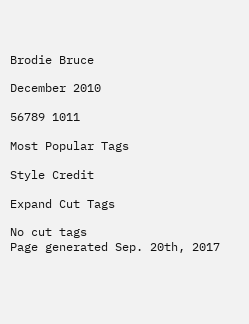Brodie Bruce

December 2010

56789 1011

Most Popular Tags

Style Credit

Expand Cut Tags

No cut tags
Page generated Sep. 20th, 2017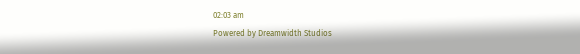02:03 am
Powered by Dreamwidth Studios